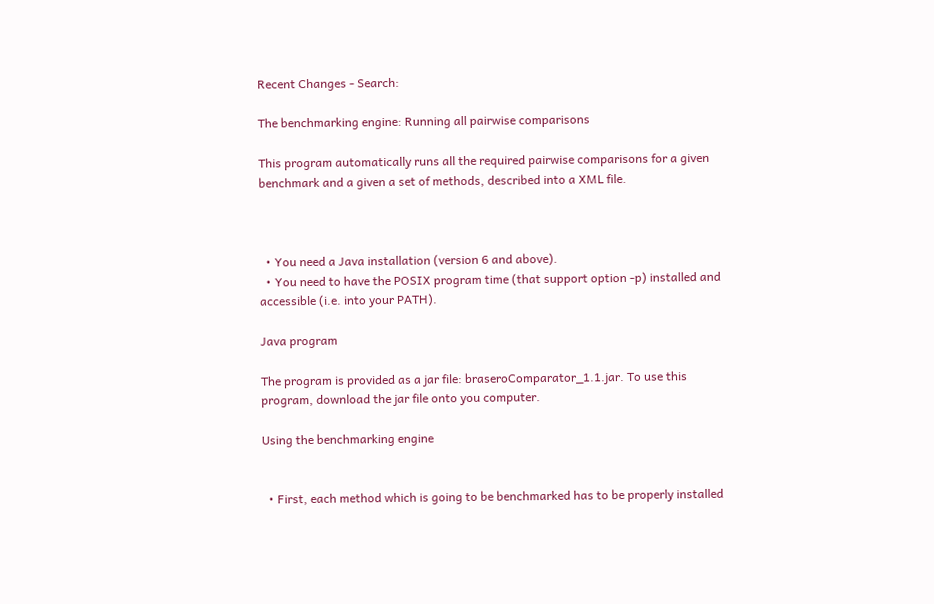Recent Changes - Search:

The benchmarking engine: Running all pairwise comparisons

This program automatically runs all the required pairwise comparisons for a given benchmark and a given a set of methods, described into a XML file.



  • You need a Java installation (version 6 and above).
  • You need to have the POSIX program time (that support option -p) installed and accessible (i.e. into your PATH).

Java program

The program is provided as a jar file: braseroComparator_1.1.jar. To use this program, download the jar file onto you computer.

Using the benchmarking engine


  • First, each method which is going to be benchmarked has to be properly installed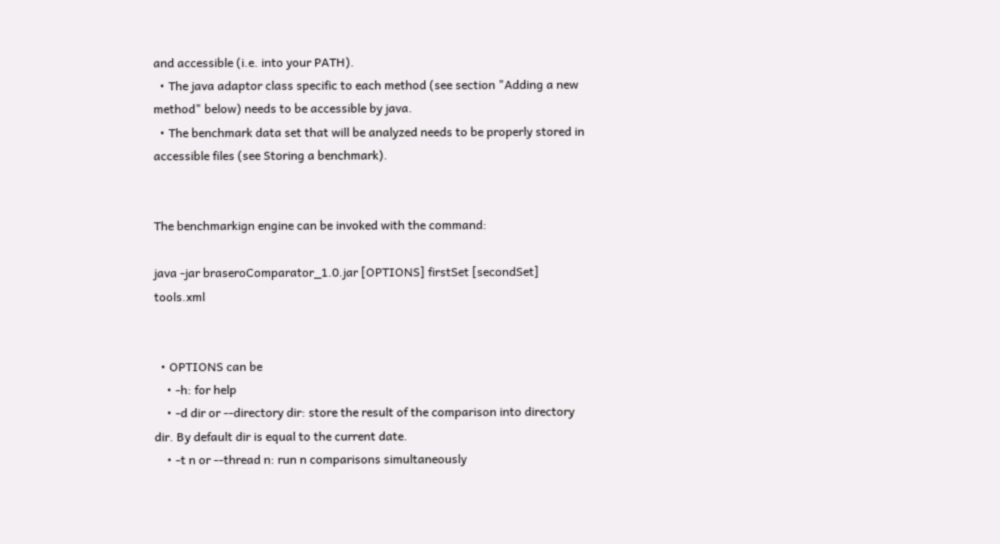and accessible (i.e. into your PATH).
  • The java adaptor class specific to each method (see section "Adding a new method" below) needs to be accessible by java.
  • The benchmark data set that will be analyzed needs to be properly stored in accessible files (see Storing a benchmark).


The benchmarkign engine can be invoked with the command:

java -jar braseroComparator_1.0.jar [OPTIONS] firstSet [secondSet] tools.xml


  • OPTIONS can be
    • -h: for help
    • -d dir or --directory dir: store the result of the comparison into directory dir. By default dir is equal to the current date.
    • -t n or --thread n: run n comparisons simultaneously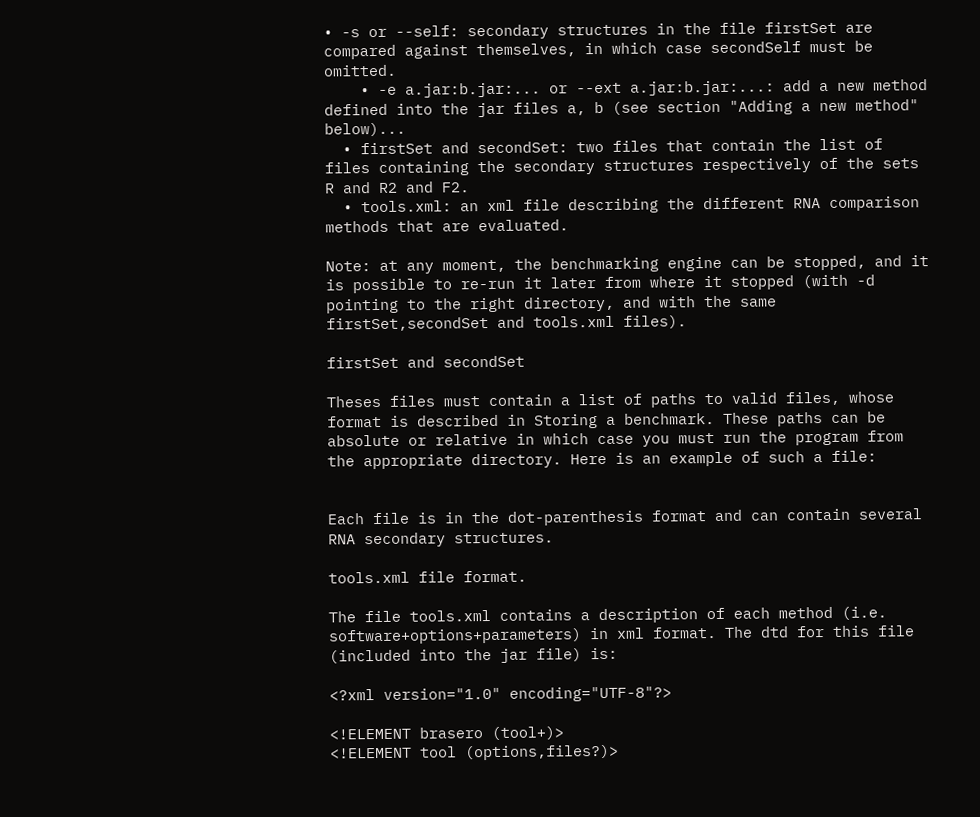• -s or --self: secondary structures in the file firstSet are compared against themselves, in which case secondSelf must be omitted.
    • -e a.jar:b.jar:... or --ext a.jar:b.jar:...: add a new method defined into the jar files a, b (see section "Adding a new method" below)...
  • firstSet and secondSet: two files that contain the list of files containing the secondary structures respectively of the sets R and R2 and F2.
  • tools.xml: an xml file describing the different RNA comparison methods that are evaluated.

Note: at any moment, the benchmarking engine can be stopped, and it is possible to re-run it later from where it stopped (with -d pointing to the right directory, and with the same firstSet,secondSet and tools.xml files).

firstSet and secondSet

Theses files must contain a list of paths to valid files, whose format is described in Storing a benchmark. These paths can be absolute or relative in which case you must run the program from the appropriate directory. Here is an example of such a file:


Each file is in the dot-parenthesis format and can contain several RNA secondary structures.

tools.xml file format.

The file tools.xml contains a description of each method (i.e. software+options+parameters) in xml format. The dtd for this file (included into the jar file) is:

<?xml version="1.0" encoding="UTF-8"?>

<!ELEMENT brasero (tool+)>
<!ELEMENT tool (options,files?)>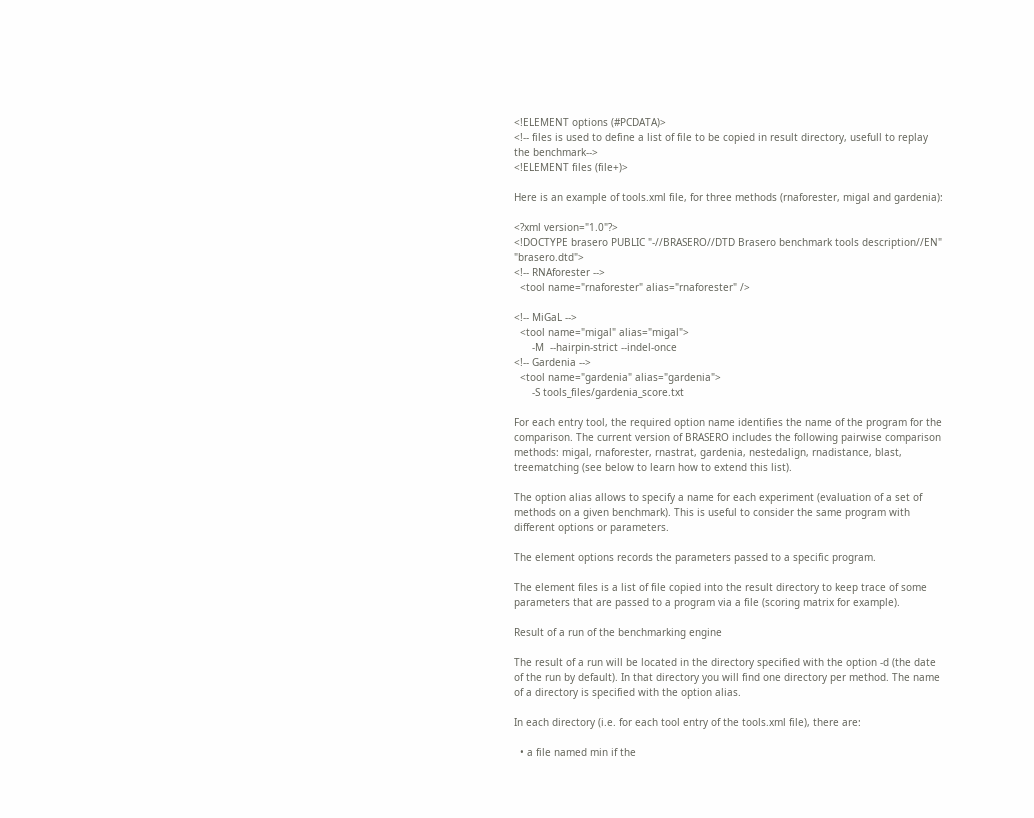<!ELEMENT options (#PCDATA)>
<!-- files is used to define a list of file to be copied in result directory, usefull to replay the benchmark-->
<!ELEMENT files (file+)>

Here is an example of tools.xml file, for three methods (rnaforester, migal and gardenia):

<?xml version="1.0"?>
<!DOCTYPE brasero PUBLIC "-//BRASERO//DTD Brasero benchmark tools description//EN"  "brasero.dtd">
<!-- RNAforester -->
  <tool name="rnaforester" alias="rnaforester" />

<!-- MiGaL -->
  <tool name="migal" alias="migal">
      -M  --hairpin-strict --indel-once
<!-- Gardenia -->
  <tool name="gardenia" alias="gardenia">
      -S tools_files/gardenia_score.txt

For each entry tool, the required option name identifies the name of the program for the comparison. The current version of BRASERO includes the following pairwise comparison methods: migal, rnaforester, rnastrat, gardenia, nestedalign, rnadistance, blast, treematching (see below to learn how to extend this list).

The option alias allows to specify a name for each experiment (evaluation of a set of methods on a given benchmark). This is useful to consider the same program with different options or parameters.

The element options records the parameters passed to a specific program.

The element files is a list of file copied into the result directory to keep trace of some parameters that are passed to a program via a file (scoring matrix for example).

Result of a run of the benchmarking engine

The result of a run will be located in the directory specified with the option -d (the date of the run by default). In that directory you will find one directory per method. The name of a directory is specified with the option alias.

In each directory (i.e. for each tool entry of the tools.xml file), there are:

  • a file named min if the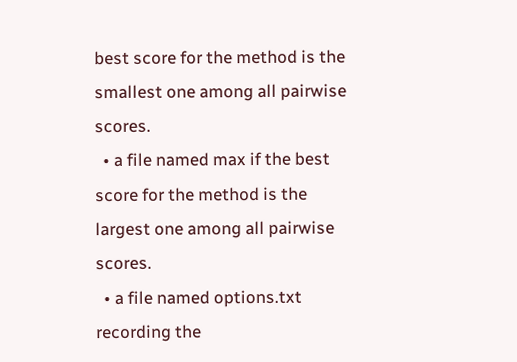best score for the method is the smallest one among all pairwise scores.
  • a file named max if the best score for the method is the largest one among all pairwise scores.
  • a file named options.txt recording the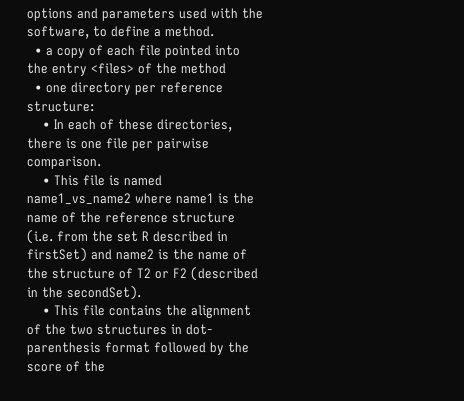options and parameters used with the software, to define a method.
  • a copy of each file pointed into the entry <files> of the method
  • one directory per reference structure:
    • In each of these directories, there is one file per pairwise comparison.
    • This file is named name1_vs_name2 where name1 is the name of the reference structure (i.e. from the set R described in firstSet) and name2 is the name of the structure of T2 or F2 (described in the secondSet).
    • This file contains the alignment of the two structures in dot-parenthesis format followed by the score of the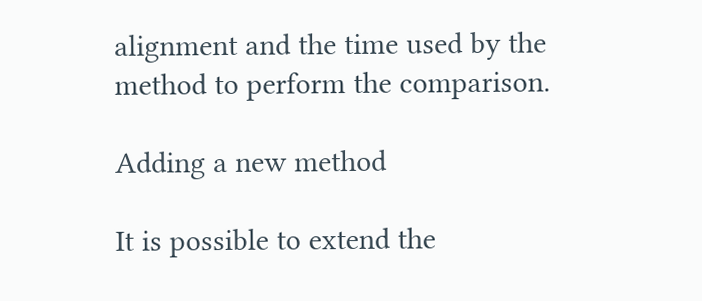alignment and the time used by the method to perform the comparison.

Adding a new method

It is possible to extend the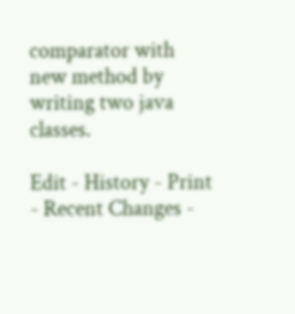comparator with new method by writing two java classes.

Edit - History - Print - Recent Changes -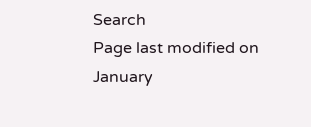Search
Page last modified on January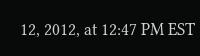12, 2012, at 12:47 PM EST